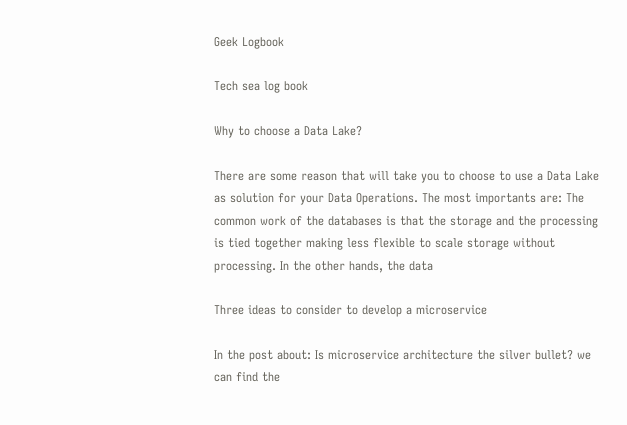Geek Logbook

Tech sea log book

Why to choose a Data Lake?

There are some reason that will take you to choose to use a Data Lake as solution for your Data Operations. The most importants are: The common work of the databases is that the storage and the processing is tied together making less flexible to scale storage without processing. In the other hands, the data

Three ideas to consider to develop a microservice

In the post about: Is microservice architecture the silver bullet? we can find the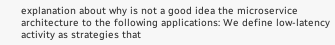explanation about why is not a good idea the microservice architecture to the following applications: We define low-latency activity as strategies that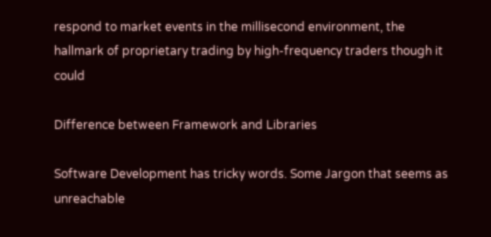respond to market events in the millisecond environment, the hallmark of proprietary trading by high-frequency traders though it could

Difference between Framework and Libraries

Software Development has tricky words. Some Jargon that seems as unreachable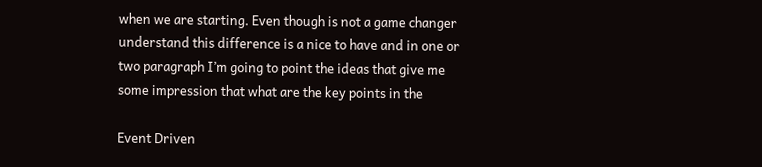when we are starting. Even though is not a game changer understand this difference is a nice to have and in one or two paragraph I’m going to point the ideas that give me some impression that what are the key points in the

Event Driven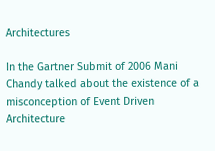Architectures

In the Gartner Submit of 2006 Mani Chandy talked about the existence of a misconception of Event Driven Architecture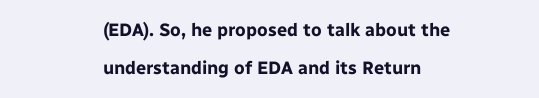(EDA). So, he proposed to talk about the understanding of EDA and its Return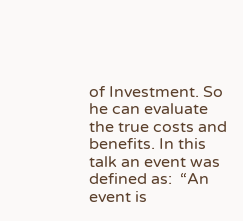of Investment. So he can evaluate the true costs and benefits. In this talk an event was defined as:  “An event is